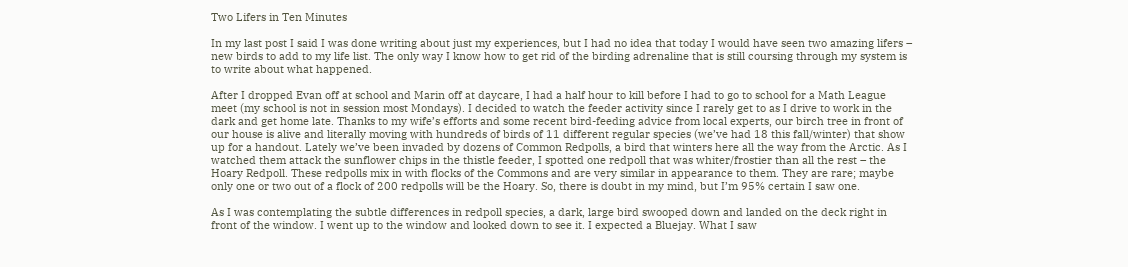Two Lifers in Ten Minutes

In my last post I said I was done writing about just my experiences, but I had no idea that today I would have seen two amazing lifers – new birds to add to my life list. The only way I know how to get rid of the birding adrenaline that is still coursing through my system is to write about what happened.

After I dropped Evan off at school and Marin off at daycare, I had a half hour to kill before I had to go to school for a Math League meet (my school is not in session most Mondays). I decided to watch the feeder activity since I rarely get to as I drive to work in the dark and get home late. Thanks to my wife’s efforts and some recent bird-feeding advice from local experts, our birch tree in front of our house is alive and literally moving with hundreds of birds of 11 different regular species (we’ve had 18 this fall/winter) that show up for a handout. Lately we’ve been invaded by dozens of Common Redpolls, a bird that winters here all the way from the Arctic. As I watched them attack the sunflower chips in the thistle feeder, I spotted one redpoll that was whiter/frostier than all the rest – the Hoary Redpoll. These redpolls mix in with flocks of the Commons and are very similar in appearance to them. They are rare; maybe only one or two out of a flock of 200 redpolls will be the Hoary. So, there is doubt in my mind, but I’m 95% certain I saw one.

As I was contemplating the subtle differences in redpoll species, a dark, large bird swooped down and landed on the deck right in front of the window. I went up to the window and looked down to see it. I expected a Bluejay. What I saw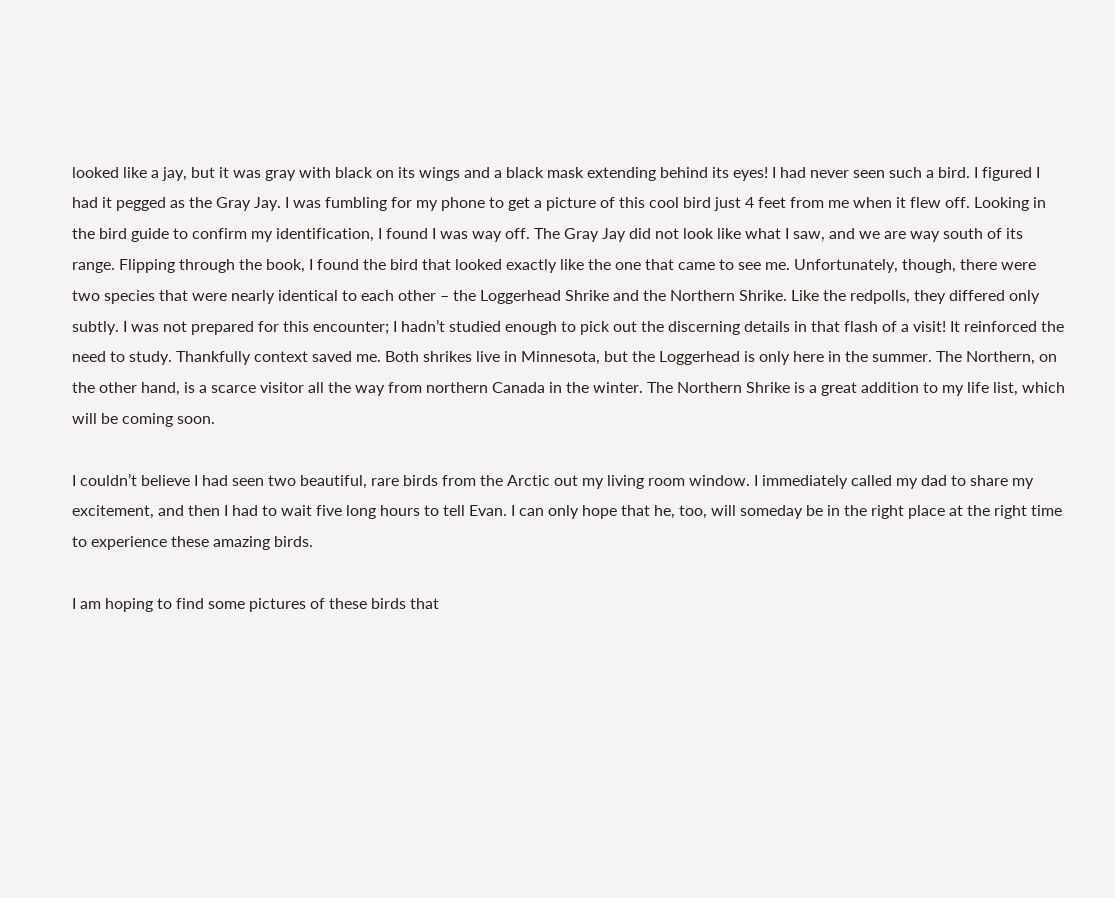looked like a jay, but it was gray with black on its wings and a black mask extending behind its eyes! I had never seen such a bird. I figured I had it pegged as the Gray Jay. I was fumbling for my phone to get a picture of this cool bird just 4 feet from me when it flew off. Looking in the bird guide to confirm my identification, I found I was way off. The Gray Jay did not look like what I saw, and we are way south of its range. Flipping through the book, I found the bird that looked exactly like the one that came to see me. Unfortunately, though, there were two species that were nearly identical to each other – the Loggerhead Shrike and the Northern Shrike. Like the redpolls, they differed only subtly. I was not prepared for this encounter; I hadn’t studied enough to pick out the discerning details in that flash of a visit! It reinforced the need to study. Thankfully context saved me. Both shrikes live in Minnesota, but the Loggerhead is only here in the summer. The Northern, on the other hand, is a scarce visitor all the way from northern Canada in the winter. The Northern Shrike is a great addition to my life list, which will be coming soon.

I couldn’t believe I had seen two beautiful, rare birds from the Arctic out my living room window. I immediately called my dad to share my excitement, and then I had to wait five long hours to tell Evan. I can only hope that he, too, will someday be in the right place at the right time to experience these amazing birds.

I am hoping to find some pictures of these birds that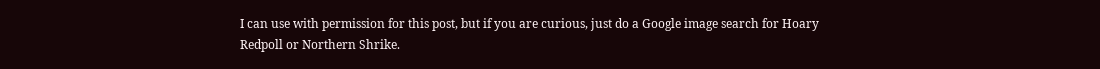I can use with permission for this post, but if you are curious, just do a Google image search for Hoary Redpoll or Northern Shrike.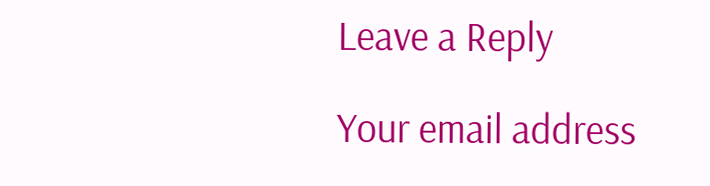Leave a Reply

Your email address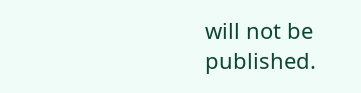will not be published.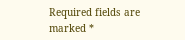Required fields are marked *